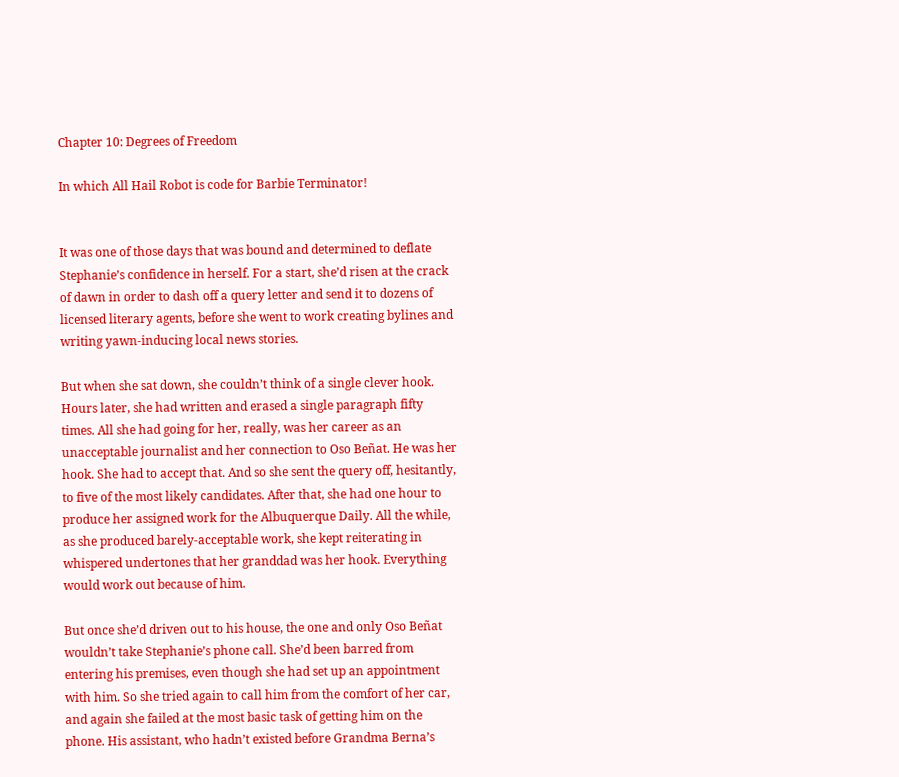Chapter 10: Degrees of Freedom

In which All Hail Robot is code for Barbie Terminator!


It was one of those days that was bound and determined to deflate Stephanie’s confidence in herself. For a start, she’d risen at the crack of dawn in order to dash off a query letter and send it to dozens of licensed literary agents, before she went to work creating bylines and writing yawn-inducing local news stories.

But when she sat down, she couldn’t think of a single clever hook. Hours later, she had written and erased a single paragraph fifty times. All she had going for her, really, was her career as an unacceptable journalist and her connection to Oso Beñat. He was her hook. She had to accept that. And so she sent the query off, hesitantly, to five of the most likely candidates. After that, she had one hour to produce her assigned work for the Albuquerque Daily. All the while, as she produced barely-acceptable work, she kept reiterating in whispered undertones that her granddad was her hook. Everything would work out because of him.

But once she’d driven out to his house, the one and only Oso Beñat wouldn’t take Stephanie’s phone call. She’d been barred from entering his premises, even though she had set up an appointment with him. So she tried again to call him from the comfort of her car, and again she failed at the most basic task of getting him on the phone. His assistant, who hadn’t existed before Grandma Berna’s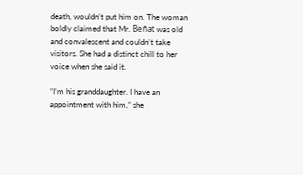death, wouldn’t put him on. The woman boldly claimed that Mr. Beñat was old and convalescent and couldn’t take visitors. She had a distinct chill to her voice when she said it.

“I’m his granddaughter. I have an appointment with him,” she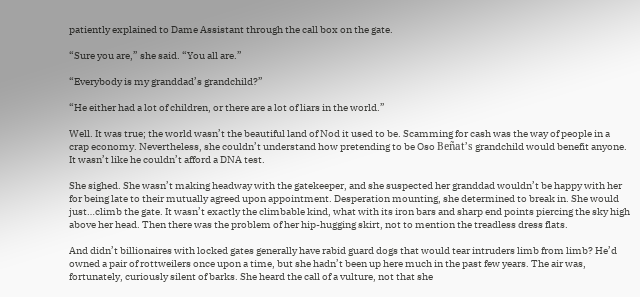patiently explained to Dame Assistant through the call box on the gate.

“Sure you are,” she said. “You all are.”

“Everybody is my granddad’s grandchild?”

“He either had a lot of children, or there are a lot of liars in the world.”

Well. It was true; the world wasn’t the beautiful land of Nod it used to be. Scamming for cash was the way of people in a crap economy. Nevertheless, she couldn’t understand how pretending to be Oso Beñat’s grandchild would benefit anyone. It wasn’t like he couldn’t afford a DNA test.

She sighed. She wasn’t making headway with the gatekeeper, and she suspected her granddad wouldn’t be happy with her for being late to their mutually agreed upon appointment. Desperation mounting, she determined to break in. She would just…climb the gate. It wasn’t exactly the climbable kind, what with its iron bars and sharp end points piercing the sky high above her head. Then there was the problem of her hip-hugging skirt, not to mention the treadless dress flats.

And didn’t billionaires with locked gates generally have rabid guard dogs that would tear intruders limb from limb? He’d owned a pair of rottweilers once upon a time, but she hadn’t been up here much in the past few years. The air was, fortunately, curiously silent of barks. She heard the call of a vulture, not that she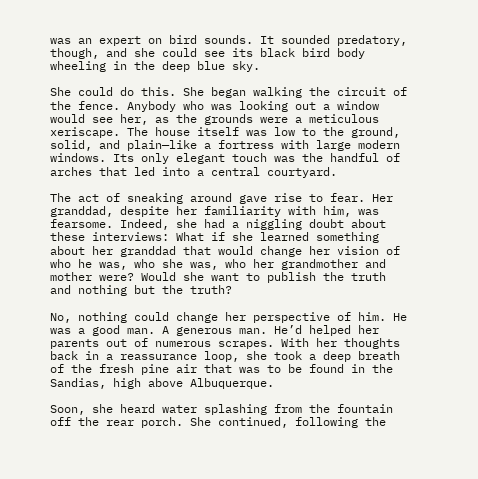was an expert on bird sounds. It sounded predatory, though, and she could see its black bird body wheeling in the deep blue sky.

She could do this. She began walking the circuit of the fence. Anybody who was looking out a window would see her, as the grounds were a meticulous xeriscape. The house itself was low to the ground, solid, and plain—like a fortress with large modern windows. Its only elegant touch was the handful of arches that led into a central courtyard.

The act of sneaking around gave rise to fear. Her granddad, despite her familiarity with him, was fearsome. Indeed, she had a niggling doubt about these interviews: What if she learned something about her granddad that would change her vision of who he was, who she was, who her grandmother and mother were? Would she want to publish the truth and nothing but the truth?

No, nothing could change her perspective of him. He was a good man. A generous man. He’d helped her parents out of numerous scrapes. With her thoughts back in a reassurance loop, she took a deep breath of the fresh pine air that was to be found in the Sandias, high above Albuquerque.

Soon, she heard water splashing from the fountain off the rear porch. She continued, following the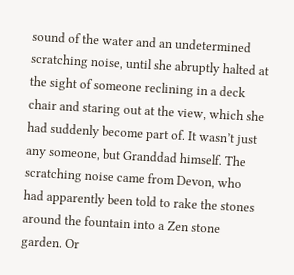sound of the water and an undetermined scratching noise, until she abruptly halted at the sight of someone reclining in a deck chair and staring out at the view, which she had suddenly become part of. It wasn’t just any someone, but Granddad himself. The scratching noise came from Devon, who had apparently been told to rake the stones around the fountain into a Zen stone garden. Or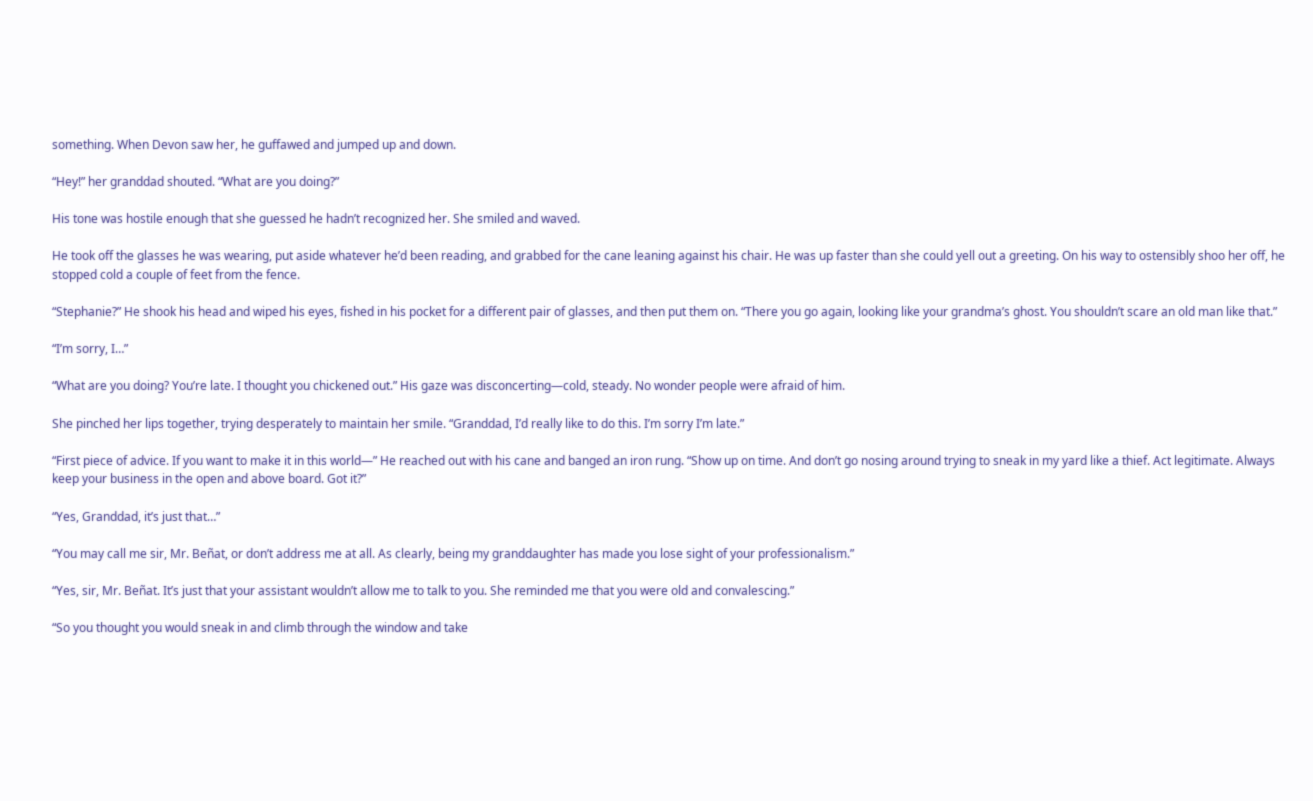something. When Devon saw her, he guffawed and jumped up and down.

“Hey!” her granddad shouted. “What are you doing?”

His tone was hostile enough that she guessed he hadn’t recognized her. She smiled and waved.

He took off the glasses he was wearing, put aside whatever he’d been reading, and grabbed for the cane leaning against his chair. He was up faster than she could yell out a greeting. On his way to ostensibly shoo her off, he stopped cold a couple of feet from the fence.

“Stephanie?” He shook his head and wiped his eyes, fished in his pocket for a different pair of glasses, and then put them on. “There you go again, looking like your grandma’s ghost. You shouldn’t scare an old man like that.”

“I’m sorry, I…”

“What are you doing? You’re late. I thought you chickened out.” His gaze was disconcerting—cold, steady. No wonder people were afraid of him.

She pinched her lips together, trying desperately to maintain her smile. “Granddad, I’d really like to do this. I’m sorry I’m late.”

“First piece of advice. If you want to make it in this world—” He reached out with his cane and banged an iron rung. “Show up on time. And don’t go nosing around trying to sneak in my yard like a thief. Act legitimate. Always keep your business in the open and above board. Got it?”

“Yes, Granddad, it’s just that…”

“You may call me sir, Mr. Beñat, or don’t address me at all. As clearly, being my granddaughter has made you lose sight of your professionalism.”

“Yes, sir, Mr. Beñat. It’s just that your assistant wouldn’t allow me to talk to you. She reminded me that you were old and convalescing.”

“So you thought you would sneak in and climb through the window and take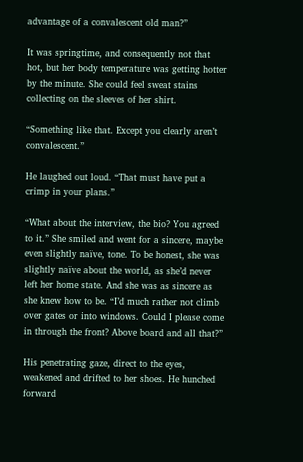advantage of a convalescent old man?”

It was springtime, and consequently not that hot, but her body temperature was getting hotter by the minute. She could feel sweat stains collecting on the sleeves of her shirt.

“Something like that. Except you clearly aren’t convalescent.”

He laughed out loud. “That must have put a crimp in your plans.”

“What about the interview, the bio? You agreed to it.” She smiled and went for a sincere, maybe even slightly naïve, tone. To be honest, she was slightly naïve about the world, as she’d never left her home state. And she was as sincere as she knew how to be. “I’d much rather not climb over gates or into windows. Could I please come in through the front? Above board and all that?”

His penetrating gaze, direct to the eyes, weakened and drifted to her shoes. He hunched forward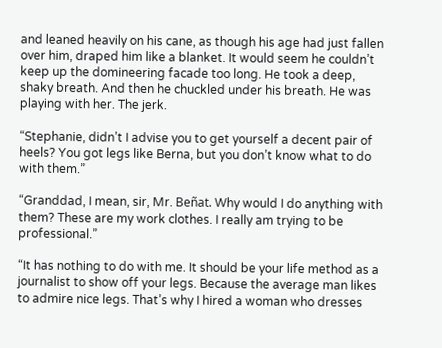and leaned heavily on his cane, as though his age had just fallen over him, draped him like a blanket. It would seem he couldn’t keep up the domineering facade too long. He took a deep, shaky breath. And then he chuckled under his breath. He was playing with her. The jerk.

“Stephanie, didn’t I advise you to get yourself a decent pair of heels? You got legs like Berna, but you don’t know what to do with them.”

“Granddad, I mean, sir, Mr. Beñat. Why would I do anything with them? These are my work clothes. I really am trying to be professional.”

“It has nothing to do with me. It should be your life method as a journalist to show off your legs. Because the average man likes to admire nice legs. That’s why I hired a woman who dresses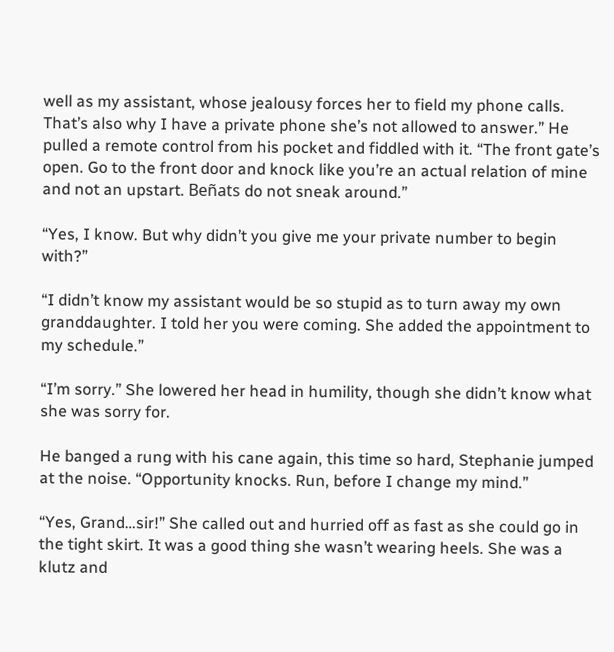well as my assistant, whose jealousy forces her to field my phone calls. That’s also why I have a private phone she’s not allowed to answer.” He pulled a remote control from his pocket and fiddled with it. “The front gate’s open. Go to the front door and knock like you’re an actual relation of mine and not an upstart. Beñats do not sneak around.”

“Yes, I know. But why didn’t you give me your private number to begin with?”

“I didn’t know my assistant would be so stupid as to turn away my own granddaughter. I told her you were coming. She added the appointment to my schedule.”

“I’m sorry.” She lowered her head in humility, though she didn’t know what she was sorry for.

He banged a rung with his cane again, this time so hard, Stephanie jumped at the noise. “Opportunity knocks. Run, before I change my mind.”

“Yes, Grand…sir!” She called out and hurried off as fast as she could go in the tight skirt. It was a good thing she wasn’t wearing heels. She was a klutz and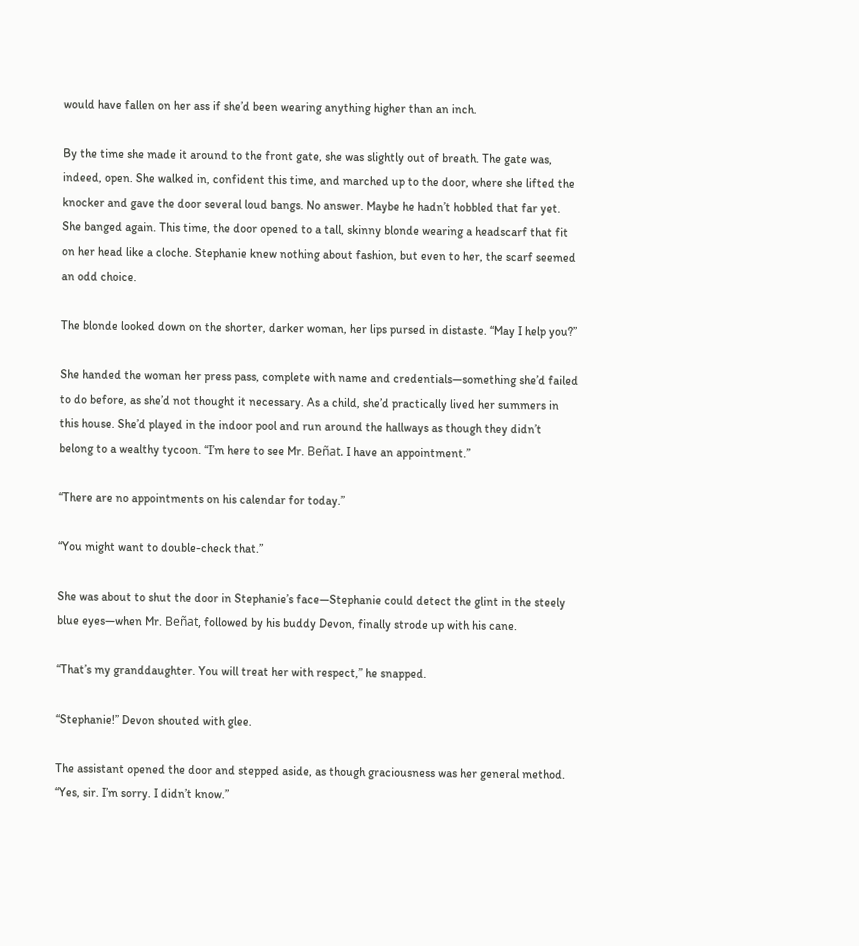would have fallen on her ass if she’d been wearing anything higher than an inch.

By the time she made it around to the front gate, she was slightly out of breath. The gate was, indeed, open. She walked in, confident this time, and marched up to the door, where she lifted the knocker and gave the door several loud bangs. No answer. Maybe he hadn’t hobbled that far yet. She banged again. This time, the door opened to a tall, skinny blonde wearing a headscarf that fit on her head like a cloche. Stephanie knew nothing about fashion, but even to her, the scarf seemed an odd choice.

The blonde looked down on the shorter, darker woman, her lips pursed in distaste. “May I help you?”

She handed the woman her press pass, complete with name and credentials—something she’d failed to do before, as she’d not thought it necessary. As a child, she’d practically lived her summers in this house. She’d played in the indoor pool and run around the hallways as though they didn’t belong to a wealthy tycoon. “I’m here to see Mr. Beñat. I have an appointment.”

“There are no appointments on his calendar for today.”

“You might want to double-check that.”

She was about to shut the door in Stephanie’s face—Stephanie could detect the glint in the steely blue eyes—when Mr. Beñat, followed by his buddy Devon, finally strode up with his cane.

“That’s my granddaughter. You will treat her with respect,” he snapped.

“Stephanie!” Devon shouted with glee.

The assistant opened the door and stepped aside, as though graciousness was her general method. “Yes, sir. I’m sorry. I didn’t know.”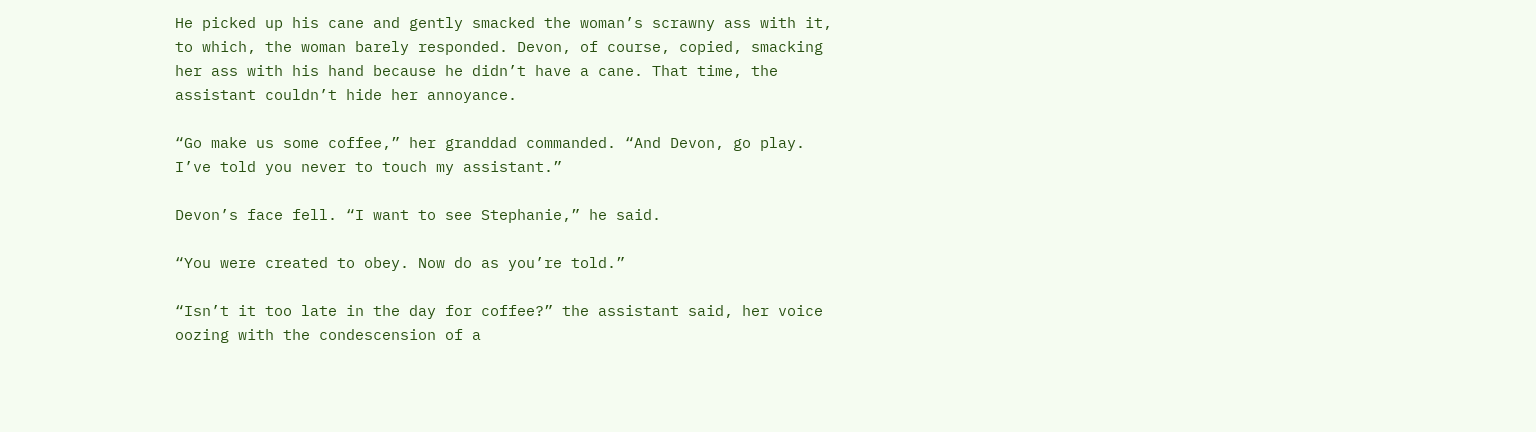He picked up his cane and gently smacked the woman’s scrawny ass with it, to which, the woman barely responded. Devon, of course, copied, smacking her ass with his hand because he didn’t have a cane. That time, the assistant couldn’t hide her annoyance.

“Go make us some coffee,” her granddad commanded. “And Devon, go play. I’ve told you never to touch my assistant.”

Devon’s face fell. “I want to see Stephanie,” he said.

“You were created to obey. Now do as you’re told.”

“Isn’t it too late in the day for coffee?” the assistant said, her voice oozing with the condescension of a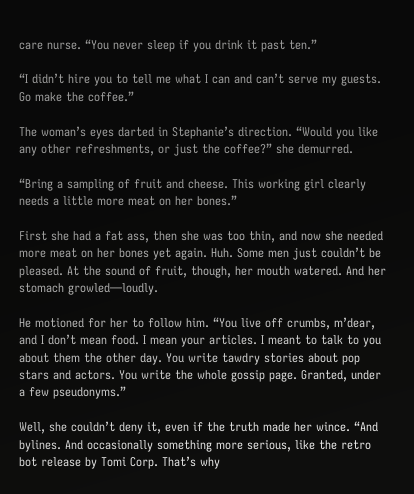care nurse. “You never sleep if you drink it past ten.”

“I didn’t hire you to tell me what I can and can’t serve my guests. Go make the coffee.”

The woman’s eyes darted in Stephanie’s direction. “Would you like any other refreshments, or just the coffee?” she demurred.

“Bring a sampling of fruit and cheese. This working girl clearly needs a little more meat on her bones.”

First she had a fat ass, then she was too thin, and now she needed more meat on her bones yet again. Huh. Some men just couldn’t be pleased. At the sound of fruit, though, her mouth watered. And her stomach growled—loudly.

He motioned for her to follow him. “You live off crumbs, m’dear, and I don’t mean food. I mean your articles. I meant to talk to you about them the other day. You write tawdry stories about pop stars and actors. You write the whole gossip page. Granted, under a few pseudonyms.”

Well, she couldn’t deny it, even if the truth made her wince. “And bylines. And occasionally something more serious, like the retro bot release by Tomi Corp. That’s why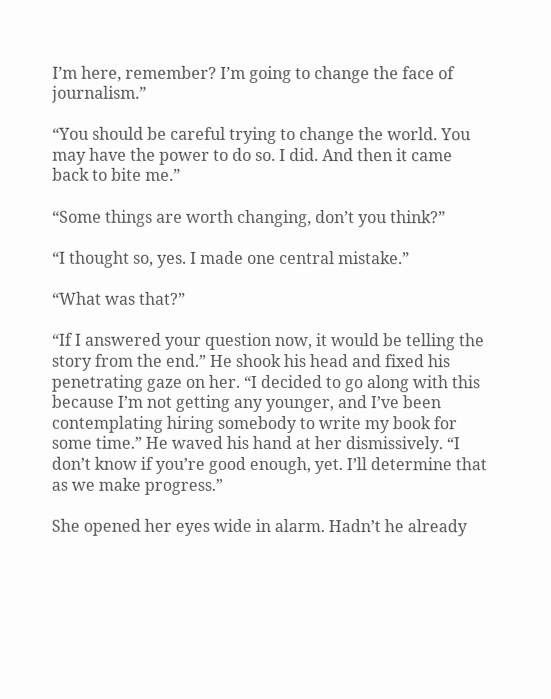I’m here, remember? I’m going to change the face of journalism.”

“You should be careful trying to change the world. You may have the power to do so. I did. And then it came back to bite me.”

“Some things are worth changing, don’t you think?”

“I thought so, yes. I made one central mistake.”

“What was that?”

“If I answered your question now, it would be telling the story from the end.” He shook his head and fixed his penetrating gaze on her. “I decided to go along with this because I’m not getting any younger, and I’ve been contemplating hiring somebody to write my book for some time.” He waved his hand at her dismissively. “I don’t know if you’re good enough, yet. I’ll determine that as we make progress.”

She opened her eyes wide in alarm. Hadn’t he already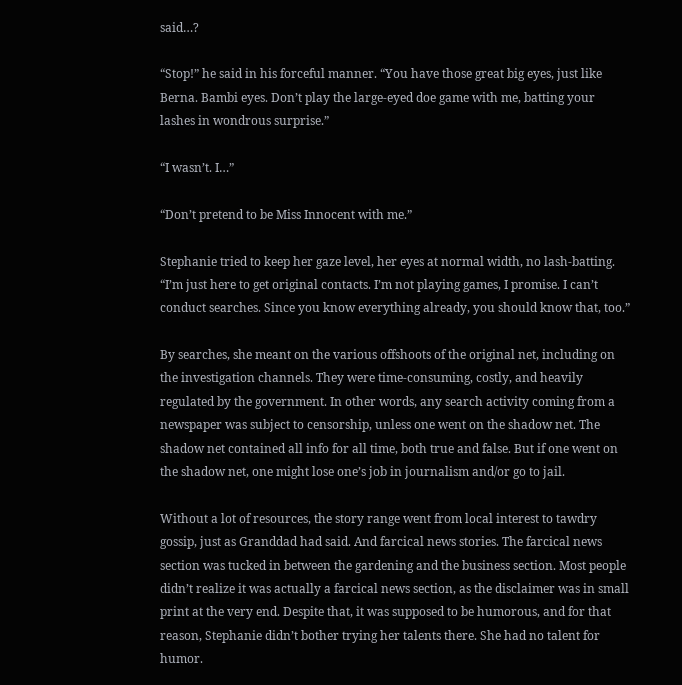said…?

“Stop!” he said in his forceful manner. “You have those great big eyes, just like Berna. Bambi eyes. Don’t play the large-eyed doe game with me, batting your lashes in wondrous surprise.”

“I wasn’t. I…”

“Don’t pretend to be Miss Innocent with me.”

Stephanie tried to keep her gaze level, her eyes at normal width, no lash-batting. “I’m just here to get original contacts. I’m not playing games, I promise. I can’t conduct searches. Since you know everything already, you should know that, too.”

By searches, she meant on the various offshoots of the original net, including on the investigation channels. They were time-consuming, costly, and heavily regulated by the government. In other words, any search activity coming from a newspaper was subject to censorship, unless one went on the shadow net. The shadow net contained all info for all time, both true and false. But if one went on the shadow net, one might lose one’s job in journalism and/or go to jail.

Without a lot of resources, the story range went from local interest to tawdry gossip, just as Granddad had said. And farcical news stories. The farcical news section was tucked in between the gardening and the business section. Most people didn’t realize it was actually a farcical news section, as the disclaimer was in small print at the very end. Despite that, it was supposed to be humorous, and for that reason, Stephanie didn’t bother trying her talents there. She had no talent for humor.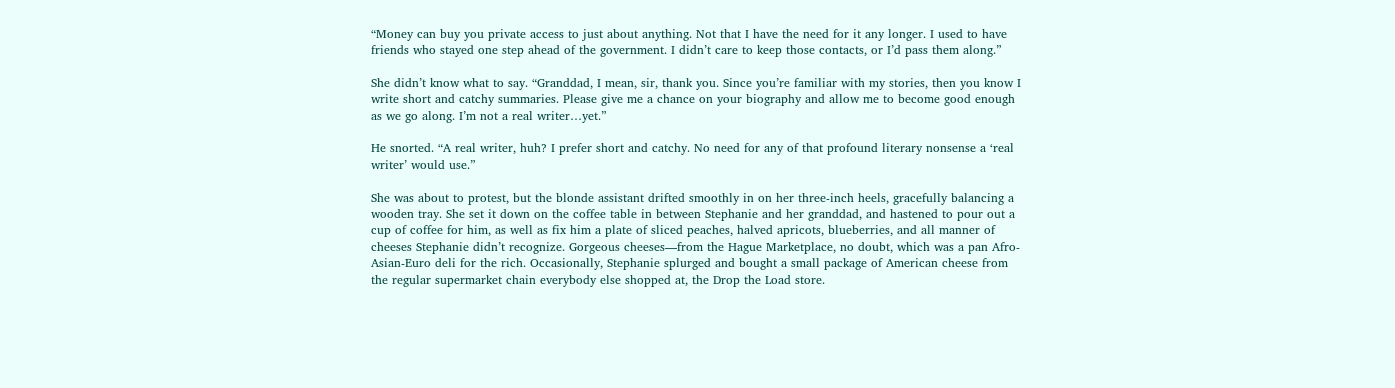“Money can buy you private access to just about anything. Not that I have the need for it any longer. I used to have friends who stayed one step ahead of the government. I didn’t care to keep those contacts, or I’d pass them along.”

She didn’t know what to say. “Granddad, I mean, sir, thank you. Since you’re familiar with my stories, then you know I write short and catchy summaries. Please give me a chance on your biography and allow me to become good enough as we go along. I’m not a real writer…yet.”

He snorted. “A real writer, huh? I prefer short and catchy. No need for any of that profound literary nonsense a ‘real writer’ would use.”

She was about to protest, but the blonde assistant drifted smoothly in on her three-inch heels, gracefully balancing a wooden tray. She set it down on the coffee table in between Stephanie and her granddad, and hastened to pour out a cup of coffee for him, as well as fix him a plate of sliced peaches, halved apricots, blueberries, and all manner of cheeses Stephanie didn’t recognize. Gorgeous cheeses—from the Hague Marketplace, no doubt, which was a pan Afro-Asian-Euro deli for the rich. Occasionally, Stephanie splurged and bought a small package of American cheese from the regular supermarket chain everybody else shopped at, the Drop the Load store.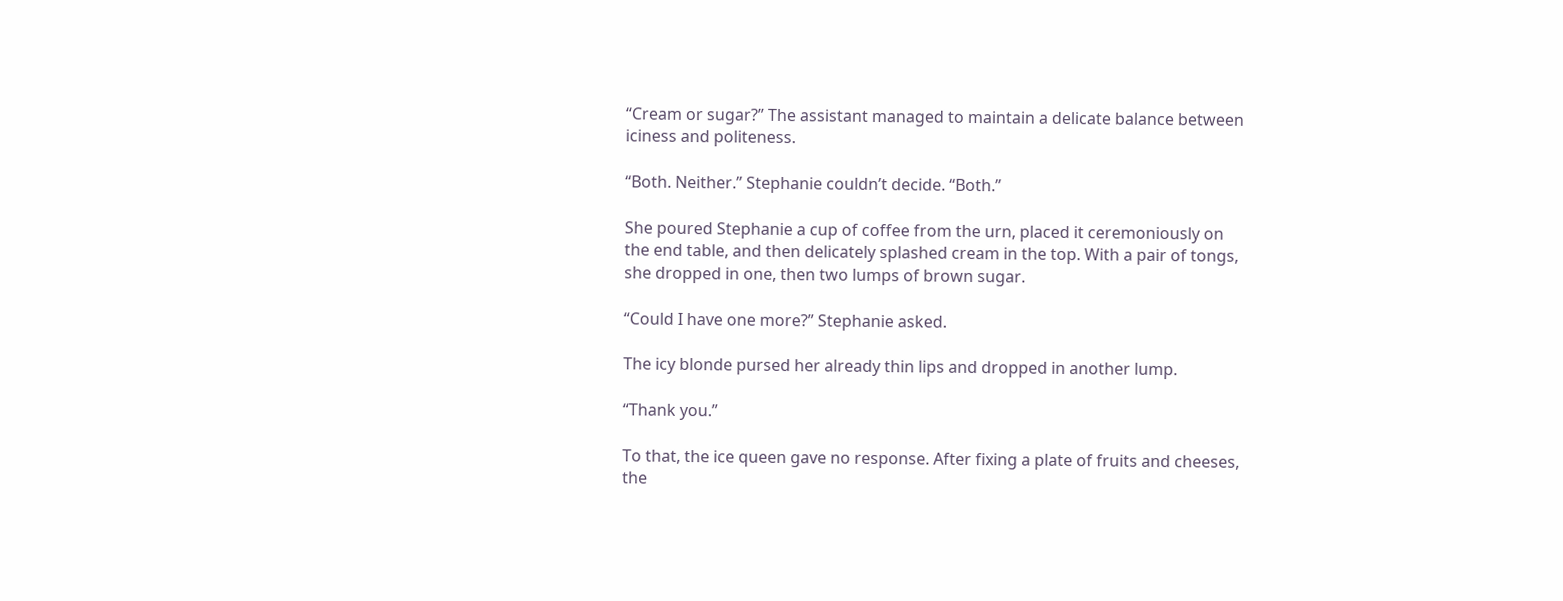“Cream or sugar?” The assistant managed to maintain a delicate balance between iciness and politeness.

“Both. Neither.” Stephanie couldn’t decide. “Both.”

She poured Stephanie a cup of coffee from the urn, placed it ceremoniously on the end table, and then delicately splashed cream in the top. With a pair of tongs, she dropped in one, then two lumps of brown sugar.

“Could I have one more?” Stephanie asked.

The icy blonde pursed her already thin lips and dropped in another lump.

“Thank you.”

To that, the ice queen gave no response. After fixing a plate of fruits and cheeses, the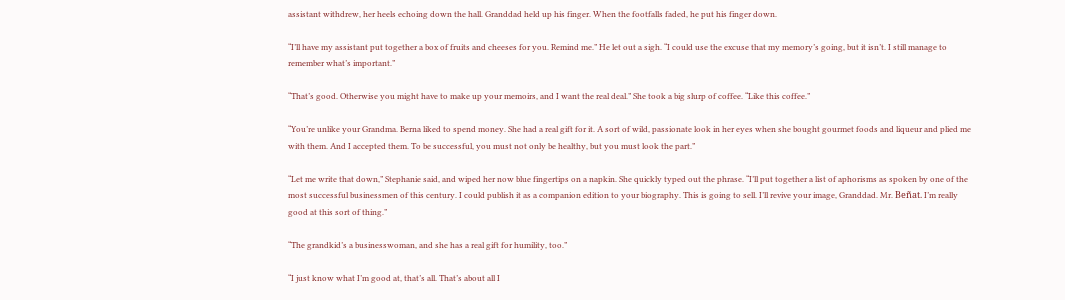assistant withdrew, her heels echoing down the hall. Granddad held up his finger. When the footfalls faded, he put his finger down.

“I’ll have my assistant put together a box of fruits and cheeses for you. Remind me.” He let out a sigh. “I could use the excuse that my memory’s going, but it isn’t. I still manage to remember what’s important.”

“That’s good. Otherwise you might have to make up your memoirs, and I want the real deal.” She took a big slurp of coffee. “Like this coffee.”

“You’re unlike your Grandma. Berna liked to spend money. She had a real gift for it. A sort of wild, passionate look in her eyes when she bought gourmet foods and liqueur and plied me with them. And I accepted them. To be successful, you must not only be healthy, but you must look the part.”

“Let me write that down,” Stephanie said, and wiped her now blue fingertips on a napkin. She quickly typed out the phrase. “I’ll put together a list of aphorisms as spoken by one of the most successful businessmen of this century. I could publish it as a companion edition to your biography. This is going to sell. I’ll revive your image, Granddad. Mr. Beñat. I’m really good at this sort of thing.”

“The grandkid’s a businesswoman, and she has a real gift for humility, too.”

“I just know what I’m good at, that’s all. That’s about all I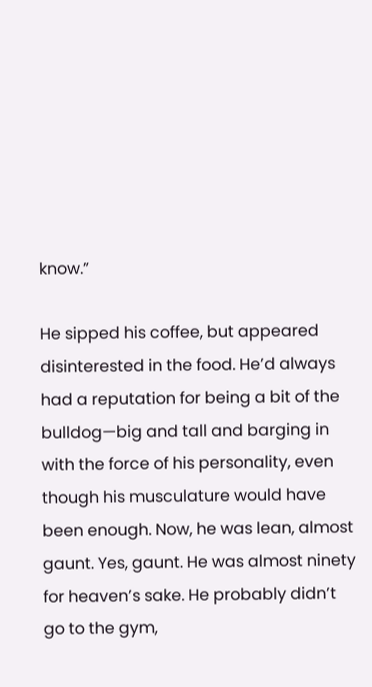know.”

He sipped his coffee, but appeared disinterested in the food. He’d always had a reputation for being a bit of the bulldog—big and tall and barging in with the force of his personality, even though his musculature would have been enough. Now, he was lean, almost gaunt. Yes, gaunt. He was almost ninety for heaven’s sake. He probably didn’t go to the gym,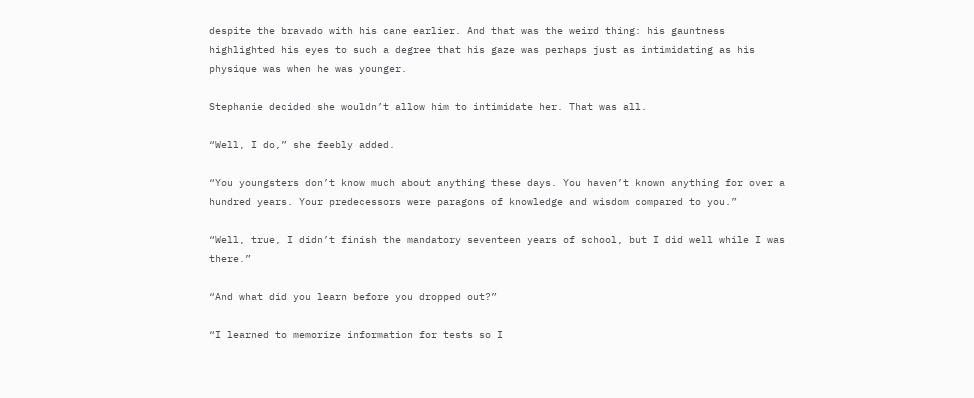despite the bravado with his cane earlier. And that was the weird thing: his gauntness highlighted his eyes to such a degree that his gaze was perhaps just as intimidating as his physique was when he was younger.

Stephanie decided she wouldn’t allow him to intimidate her. That was all.

“Well, I do,” she feebly added.

“You youngsters don’t know much about anything these days. You haven’t known anything for over a hundred years. Your predecessors were paragons of knowledge and wisdom compared to you.”

“Well, true, I didn’t finish the mandatory seventeen years of school, but I did well while I was there.”

“And what did you learn before you dropped out?”

“I learned to memorize information for tests so I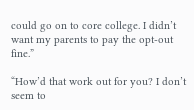could go on to core college. I didn’t want my parents to pay the opt-out fine.”

“How’d that work out for you? I don’t seem to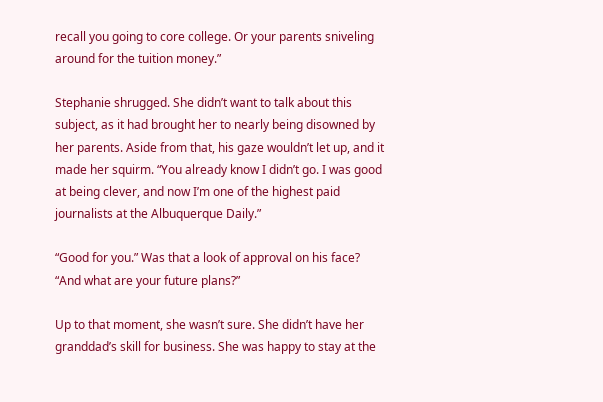recall you going to core college. Or your parents sniveling around for the tuition money.”

Stephanie shrugged. She didn’t want to talk about this subject, as it had brought her to nearly being disowned by her parents. Aside from that, his gaze wouldn’t let up, and it made her squirm. “You already know I didn’t go. I was good at being clever, and now I’m one of the highest paid journalists at the Albuquerque Daily.”

“Good for you.” Was that a look of approval on his face? “And what are your future plans?”

Up to that moment, she wasn’t sure. She didn’t have her granddad’s skill for business. She was happy to stay at the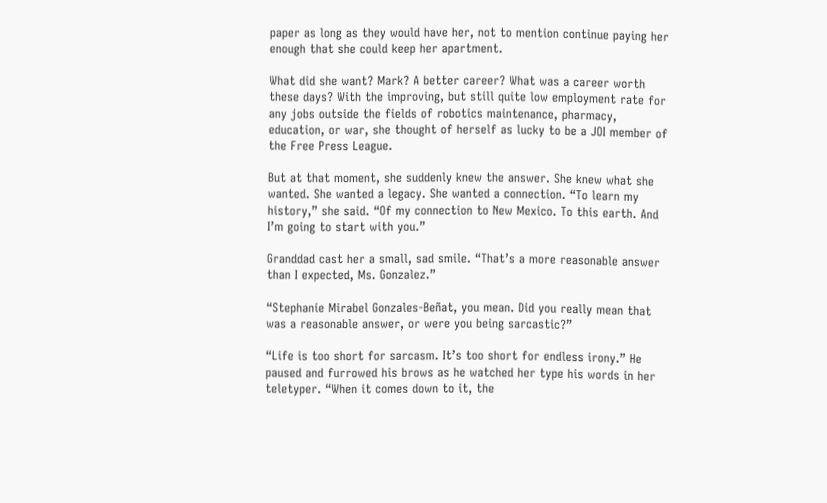paper as long as they would have her, not to mention continue paying her enough that she could keep her apartment.

What did she want? Mark? A better career? What was a career worth these days? With the improving, but still quite low employment rate for any jobs outside the fields of robotics maintenance, pharmacy, education, or war, she thought of herself as lucky to be a JOI member of the Free Press League.

But at that moment, she suddenly knew the answer. She knew what she wanted. She wanted a legacy. She wanted a connection. “To learn my history,” she said. “Of my connection to New Mexico. To this earth. And I’m going to start with you.”

Granddad cast her a small, sad smile. “That’s a more reasonable answer than I expected, Ms. Gonzalez.”

“Stephanie Mirabel Gonzales-Beñat, you mean. Did you really mean that was a reasonable answer, or were you being sarcastic?”

“Life is too short for sarcasm. It’s too short for endless irony.” He paused and furrowed his brows as he watched her type his words in her teletyper. “When it comes down to it, the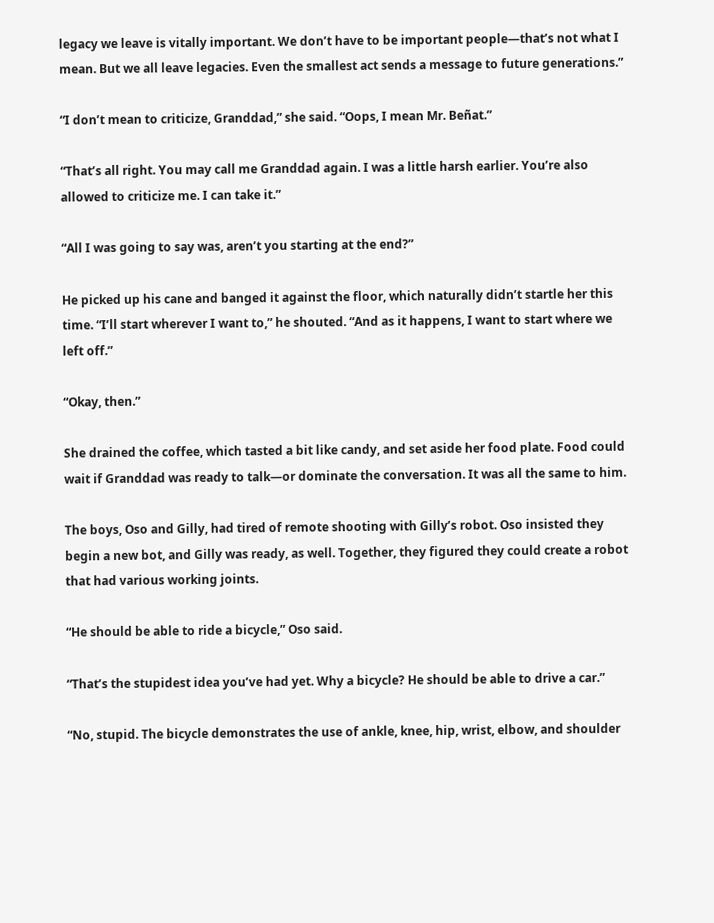legacy we leave is vitally important. We don’t have to be important people—that’s not what I mean. But we all leave legacies. Even the smallest act sends a message to future generations.”

“I don’t mean to criticize, Granddad,” she said. “Oops, I mean Mr. Beñat.”

“That’s all right. You may call me Granddad again. I was a little harsh earlier. You’re also allowed to criticize me. I can take it.”

“All I was going to say was, aren’t you starting at the end?”

He picked up his cane and banged it against the floor, which naturally didn’t startle her this time. “I’ll start wherever I want to,” he shouted. “And as it happens, I want to start where we left off.”

“Okay, then.”

She drained the coffee, which tasted a bit like candy, and set aside her food plate. Food could wait if Granddad was ready to talk—or dominate the conversation. It was all the same to him.

The boys, Oso and Gilly, had tired of remote shooting with Gilly’s robot. Oso insisted they begin a new bot, and Gilly was ready, as well. Together, they figured they could create a robot that had various working joints.

“He should be able to ride a bicycle,” Oso said.

“That’s the stupidest idea you’ve had yet. Why a bicycle? He should be able to drive a car.”

“No, stupid. The bicycle demonstrates the use of ankle, knee, hip, wrist, elbow, and shoulder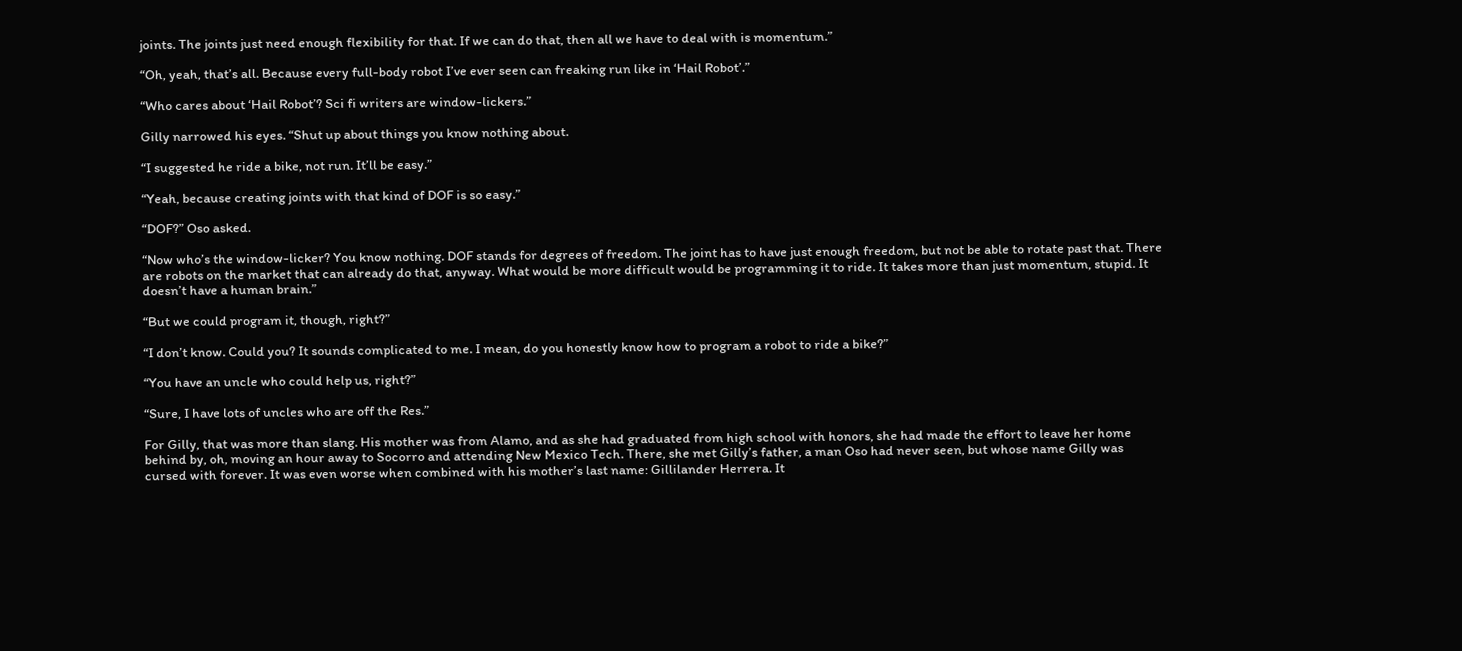joints. The joints just need enough flexibility for that. If we can do that, then all we have to deal with is momentum.”

“Oh, yeah, that’s all. Because every full-body robot I’ve ever seen can freaking run like in ‘Hail Robot’.”

“Who cares about ‘Hail Robot’? Sci fi writers are window-lickers.”

Gilly narrowed his eyes. “Shut up about things you know nothing about.

“I suggested he ride a bike, not run. It’ll be easy.”

“Yeah, because creating joints with that kind of DOF is so easy.”

“DOF?” Oso asked.

“Now who’s the window-licker? You know nothing. DOF stands for degrees of freedom. The joint has to have just enough freedom, but not be able to rotate past that. There are robots on the market that can already do that, anyway. What would be more difficult would be programming it to ride. It takes more than just momentum, stupid. It doesn’t have a human brain.”

“But we could program it, though, right?”

“I don’t know. Could you? It sounds complicated to me. I mean, do you honestly know how to program a robot to ride a bike?”

“You have an uncle who could help us, right?”

“Sure, I have lots of uncles who are off the Res.”

For Gilly, that was more than slang. His mother was from Alamo, and as she had graduated from high school with honors, she had made the effort to leave her home behind by, oh, moving an hour away to Socorro and attending New Mexico Tech. There, she met Gilly’s father, a man Oso had never seen, but whose name Gilly was cursed with forever. It was even worse when combined with his mother’s last name: Gillilander Herrera. It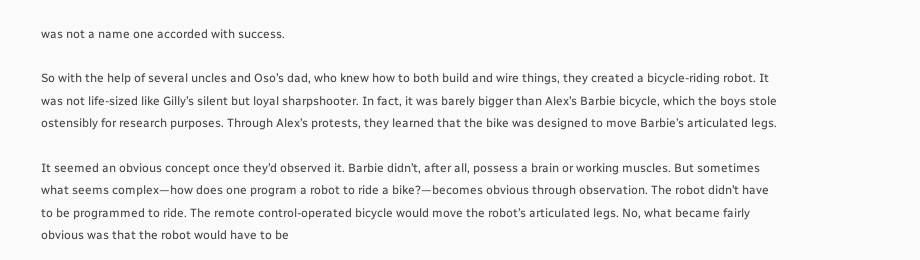was not a name one accorded with success.

So with the help of several uncles and Oso’s dad, who knew how to both build and wire things, they created a bicycle-riding robot. It was not life-sized like Gilly’s silent but loyal sharpshooter. In fact, it was barely bigger than Alex’s Barbie bicycle, which the boys stole ostensibly for research purposes. Through Alex’s protests, they learned that the bike was designed to move Barbie’s articulated legs.

It seemed an obvious concept once they’d observed it. Barbie didn’t, after all, possess a brain or working muscles. But sometimes what seems complex—how does one program a robot to ride a bike?—becomes obvious through observation. The robot didn’t have to be programmed to ride. The remote control-operated bicycle would move the robot’s articulated legs. No, what became fairly obvious was that the robot would have to be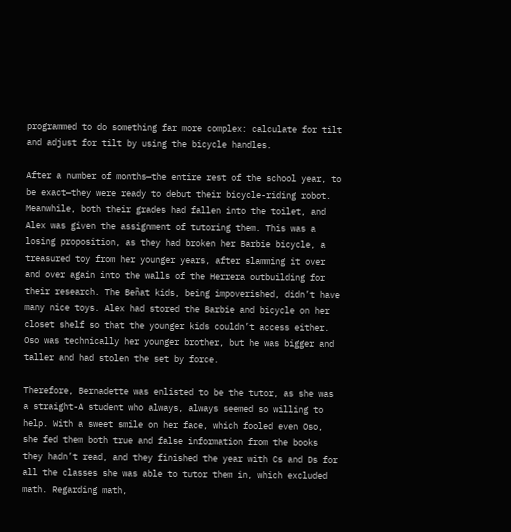programmed to do something far more complex: calculate for tilt and adjust for tilt by using the bicycle handles.

After a number of months—the entire rest of the school year, to be exact—they were ready to debut their bicycle-riding robot. Meanwhile, both their grades had fallen into the toilet, and Alex was given the assignment of tutoring them. This was a losing proposition, as they had broken her Barbie bicycle, a treasured toy from her younger years, after slamming it over and over again into the walls of the Herrera outbuilding for their research. The Beñat kids, being impoverished, didn’t have many nice toys. Alex had stored the Barbie and bicycle on her closet shelf so that the younger kids couldn’t access either. Oso was technically her younger brother, but he was bigger and taller and had stolen the set by force.

Therefore, Bernadette was enlisted to be the tutor, as she was a straight-A student who always, always seemed so willing to help. With a sweet smile on her face, which fooled even Oso, she fed them both true and false information from the books they hadn’t read, and they finished the year with Cs and Ds for all the classes she was able to tutor them in, which excluded math. Regarding math,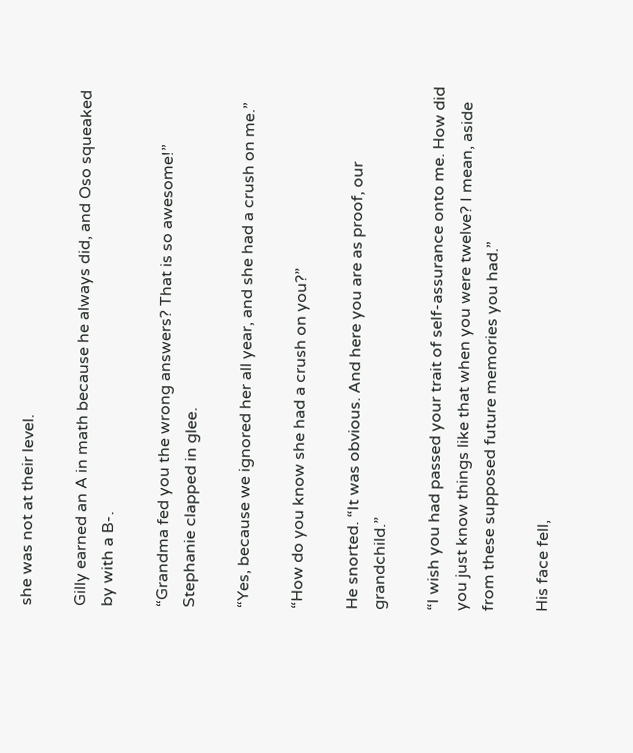she was not at their level.

Gilly earned an A in math because he always did, and Oso squeaked by with a B-.

“Grandma fed you the wrong answers? That is so awesome!” Stephanie clapped in glee.

“Yes, because we ignored her all year, and she had a crush on me.”

“How do you know she had a crush on you?”

He snorted. “It was obvious. And here you are as proof, our grandchild.”

“I wish you had passed your trait of self-assurance onto me. How did you just know things like that when you were twelve? I mean, aside from these supposed future memories you had.”

His face fell,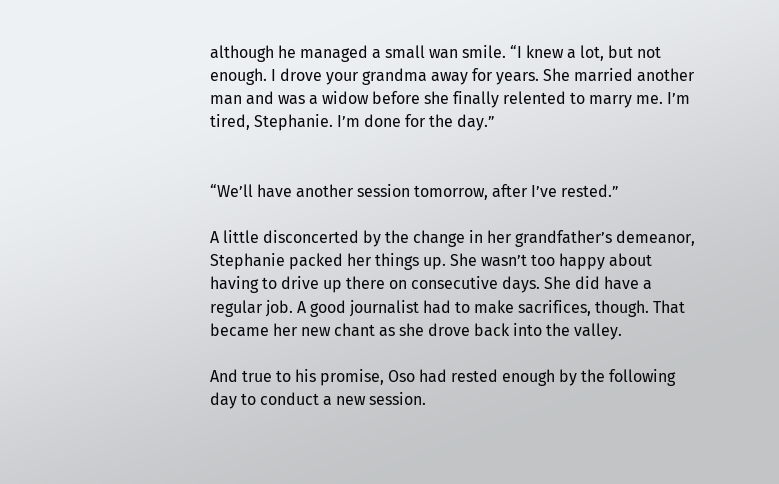although he managed a small wan smile. “I knew a lot, but not enough. I drove your grandma away for years. She married another man and was a widow before she finally relented to marry me. I’m tired, Stephanie. I’m done for the day.”


“We’ll have another session tomorrow, after I’ve rested.”

A little disconcerted by the change in her grandfather’s demeanor, Stephanie packed her things up. She wasn’t too happy about having to drive up there on consecutive days. She did have a regular job. A good journalist had to make sacrifices, though. That became her new chant as she drove back into the valley.

And true to his promise, Oso had rested enough by the following day to conduct a new session.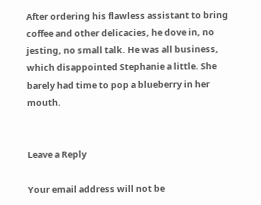After ordering his flawless assistant to bring coffee and other delicacies, he dove in, no jesting, no small talk. He was all business, which disappointed Stephanie a little. She barely had time to pop a blueberry in her mouth.


Leave a Reply

Your email address will not be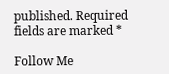published. Required fields are marked *

Follow Me